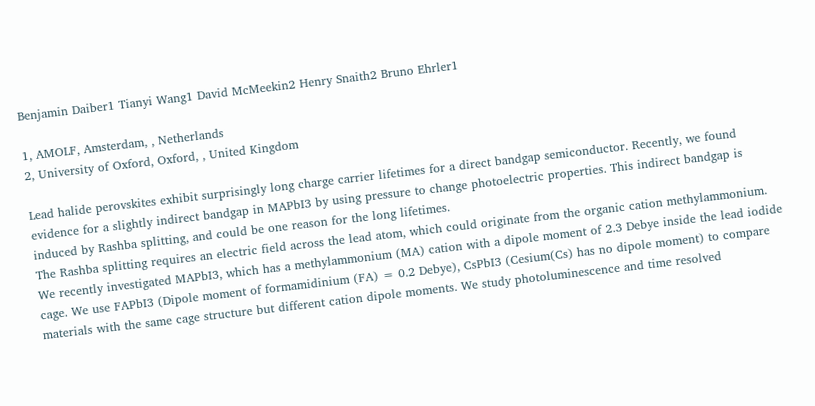Benjamin Daiber1 Tianyi Wang1 David McMeekin2 Henry Snaith2 Bruno Ehrler1

1, AMOLF, Amsterdam, , Netherlands
2, University of Oxford, Oxford, , United Kingdom

Lead halide perovskites exhibit surprisingly long charge carrier lifetimes for a direct bandgap semiconductor. Recently, we found evidence for a slightly indirect bandgap in MAPbI3 by using pressure to change photoelectric properties. This indirect bandgap is induced by Rashba splitting, and could be one reason for the long lifetimes.
The Rashba splitting requires an electric field across the lead atom, which could originate from the organic cation methylammonium. We recently investigated MAPbI3, which has a methylammonium (MA) cation with a dipole moment of 2.3 Debye inside the lead iodide cage. We use FAPbI3 (Dipole moment of formamidinium (FA) = 0.2 Debye), CsPbI3 (Cesium(Cs) has no dipole moment) to compare materials with the same cage structure but different cation dipole moments. We study photoluminescence and time resolved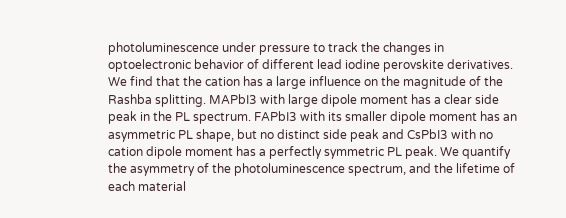photoluminescence under pressure to track the changes in optoelectronic behavior of different lead iodine perovskite derivatives.
We find that the cation has a large influence on the magnitude of the Rashba splitting. MAPbI3 with large dipole moment has a clear side peak in the PL spectrum. FAPbI3 with its smaller dipole moment has an asymmetric PL shape, but no distinct side peak and CsPbI3 with no cation dipole moment has a perfectly symmetric PL peak. We quantify the asymmetry of the photoluminescence spectrum, and the lifetime of each material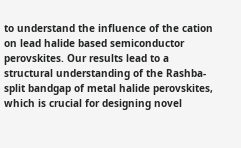to understand the influence of the cation on lead halide based semiconductor perovskites. Our results lead to a structural understanding of the Rashba-split bandgap of metal halide perovskites, which is crucial for designing novel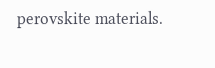perovskite materials.